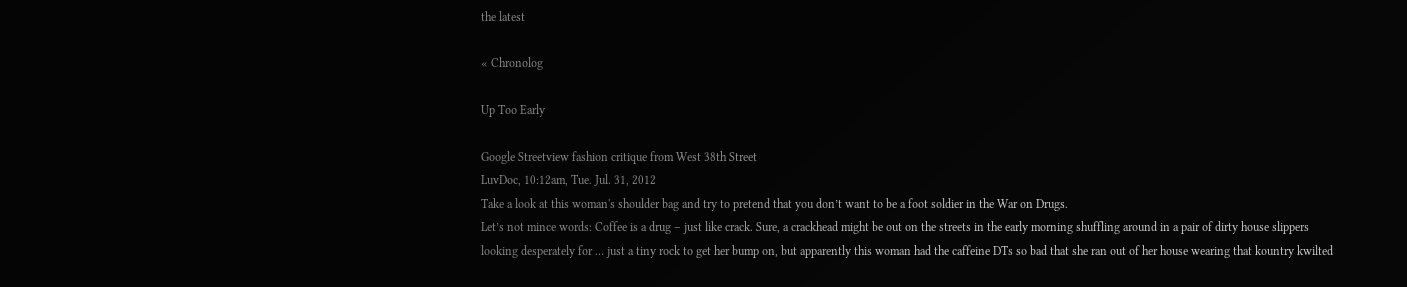the latest

« Chronolog

Up Too Early

Google Streetview fashion critique from West 38th Street
LuvDoc, 10:12am, Tue. Jul. 31, 2012
Take a look at this woman's shoulder bag and try to pretend that you don’t want to be a foot soldier in the War on Drugs.
Let’s not mince words: Coffee is a drug – just like crack. Sure, a crackhead might be out on the streets in the early morning shuffling around in a pair of dirty house slippers looking desperately for … just a tiny rock to get her bump on, but apparently this woman had the caffeine DTs so bad that she ran out of her house wearing that kountry kwilted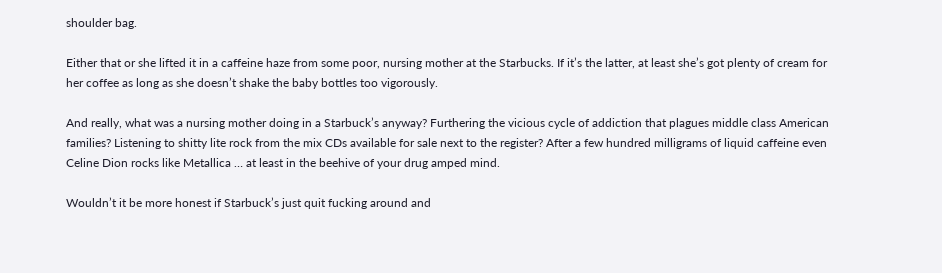shoulder bag.

Either that or she lifted it in a caffeine haze from some poor, nursing mother at the Starbucks. If it’s the latter, at least she’s got plenty of cream for her coffee as long as she doesn’t shake the baby bottles too vigorously.

And really, what was a nursing mother doing in a Starbuck’s anyway? Furthering the vicious cycle of addiction that plagues middle class American families? Listening to shitty lite rock from the mix CDs available for sale next to the register? After a few hundred milligrams of liquid caffeine even Celine Dion rocks like Metallica … at least in the beehive of your drug amped mind.

Wouldn’t it be more honest if Starbuck’s just quit fucking around and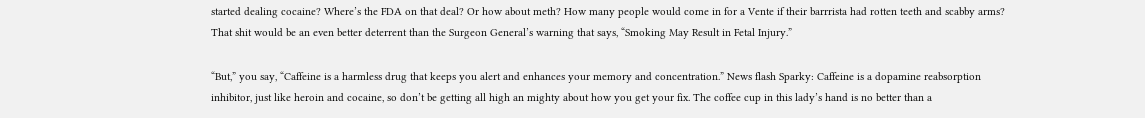started dealing cocaine? Where’s the FDA on that deal? Or how about meth? How many people would come in for a Vente if their barrrista had rotten teeth and scabby arms? That shit would be an even better deterrent than the Surgeon General’s warning that says, “Smoking May Result in Fetal Injury.”

“But,” you say, “Caffeine is a harmless drug that keeps you alert and enhances your memory and concentration.” News flash Sparky: Caffeine is a dopamine reabsorption inhibitor, just like heroin and cocaine, so don’t be getting all high an mighty about how you get your fix. The coffee cup in this lady’s hand is no better than a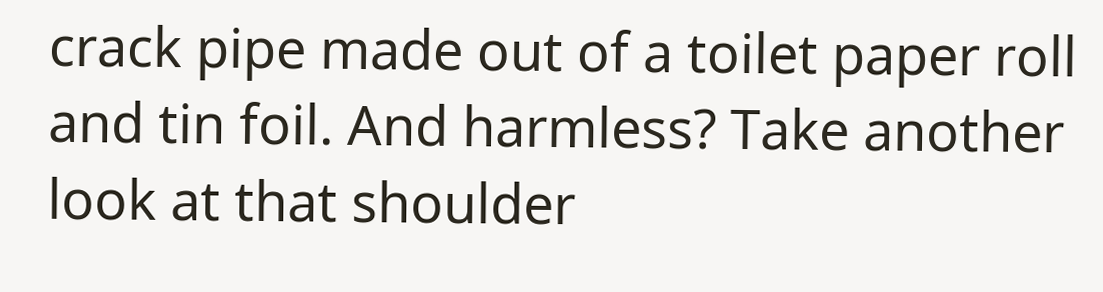crack pipe made out of a toilet paper roll and tin foil. And harmless? Take another look at that shoulder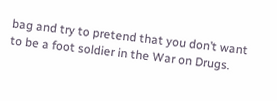bag and try to pretend that you don’t want to be a foot soldier in the War on Drugs.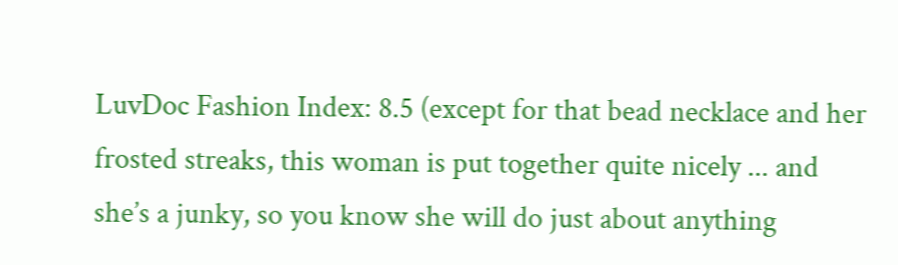LuvDoc Fashion Index: 8.5 (except for that bead necklace and her frosted streaks, this woman is put together quite nicely ... and she’s a junky, so you know she will do just about anything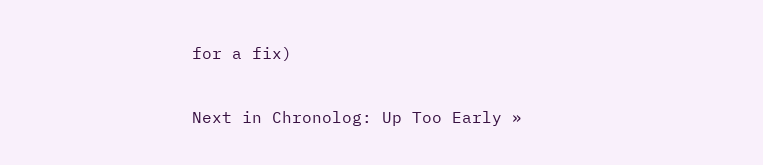for a fix)

Next in Chronolog: Up Too Early »